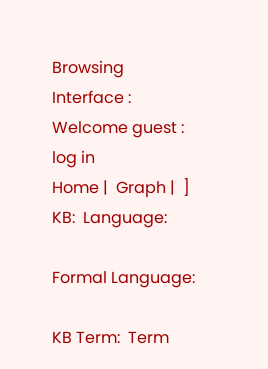Browsing Interface : Welcome guest : log in
Home |  Graph |  ]  KB:  Language:

Formal Language:

KB Term:  Term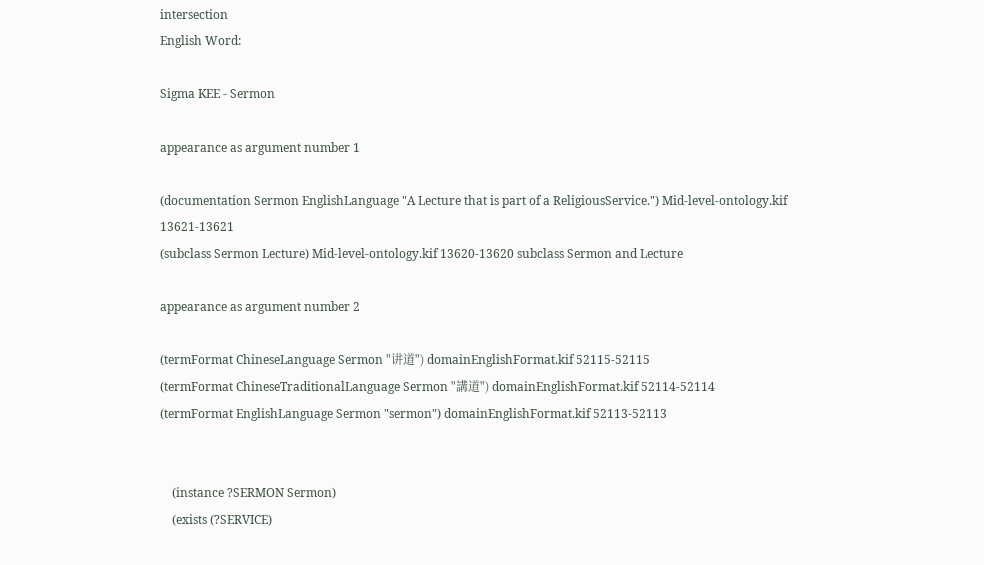intersection
English Word:

Sigma KEE - Sermon

appearance as argument number 1

(documentation Sermon EnglishLanguage "A Lecture that is part of a ReligiousService.") Mid-level-ontology.kif 13621-13621
(subclass Sermon Lecture) Mid-level-ontology.kif 13620-13620 subclass Sermon and Lecture

appearance as argument number 2

(termFormat ChineseLanguage Sermon "讲道") domainEnglishFormat.kif 52115-52115
(termFormat ChineseTraditionalLanguage Sermon "講道") domainEnglishFormat.kif 52114-52114
(termFormat EnglishLanguage Sermon "sermon") domainEnglishFormat.kif 52113-52113


    (instance ?SERMON Sermon)
    (exists (?SERVICE)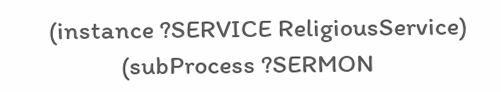(instance ?SERVICE ReligiousService)
            (subProcess ?SERMON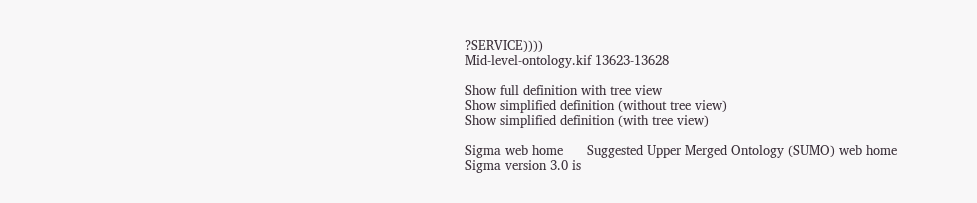?SERVICE))))
Mid-level-ontology.kif 13623-13628

Show full definition with tree view
Show simplified definition (without tree view)
Show simplified definition (with tree view)

Sigma web home      Suggested Upper Merged Ontology (SUMO) web home
Sigma version 3.0 is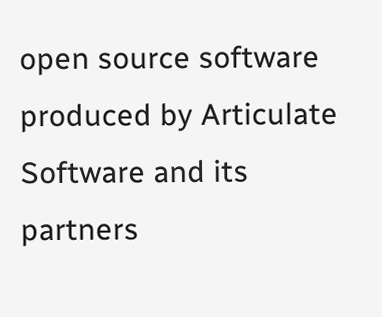open source software produced by Articulate Software and its partners